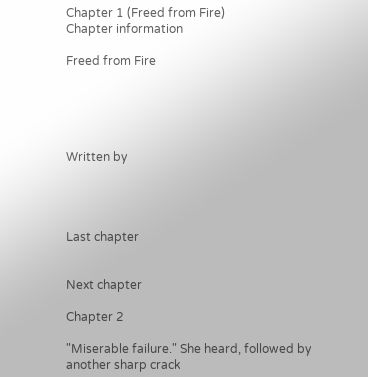Chapter 1 (Freed from Fire)
Chapter information

Freed from Fire





Written by




Last chapter


Next chapter

Chapter 2

"Miserable failure." She heard, followed by another sharp crack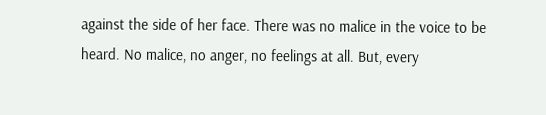against the side of her face. There was no malice in the voice to be heard. No malice, no anger, no feelings at all. But, every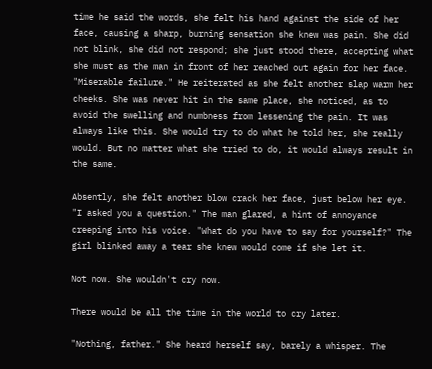time he said the words, she felt his hand against the side of her face, causing a sharp, burning sensation she knew was pain. She did not blink, she did not respond; she just stood there, accepting what she must as the man in front of her reached out again for her face. "Miserable failure." He reiterated as she felt another slap warm her cheeks. She was never hit in the same place, she noticed, as to avoid the swelling and numbness from lessening the pain. It was always like this. She would try to do what he told her, she really would. But no matter what she tried to do, it would always result in the same.

Absently, she felt another blow crack her face, just below her eye. "I asked you a question." The man glared, a hint of annoyance creeping into his voice. "What do you have to say for yourself?" The girl blinked away a tear she knew would come if she let it.

Not now. She wouldn't cry now.

There would be all the time in the world to cry later.

"Nothing, father." She heard herself say, barely a whisper. The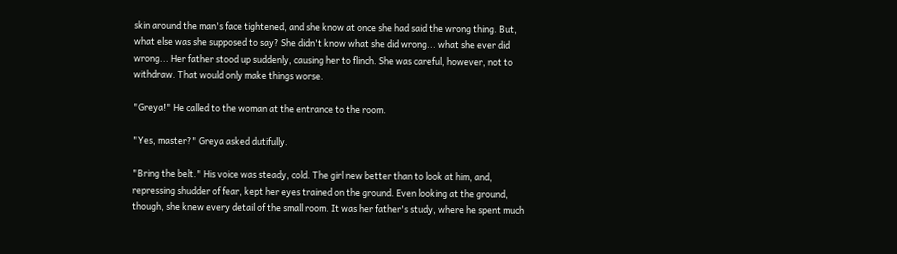skin around the man's face tightened, and she know at once she had said the wrong thing. But, what else was she supposed to say? She didn't know what she did wrong... what she ever did wrong... Her father stood up suddenly, causing her to flinch. She was careful, however, not to withdraw. That would only make things worse.

"Greya!" He called to the woman at the entrance to the room.

"Yes, master?" Greya asked dutifully.

"Bring the belt." His voice was steady, cold. The girl new better than to look at him, and, repressing shudder of fear, kept her eyes trained on the ground. Even looking at the ground, though, she knew every detail of the small room. It was her father's study, where he spent much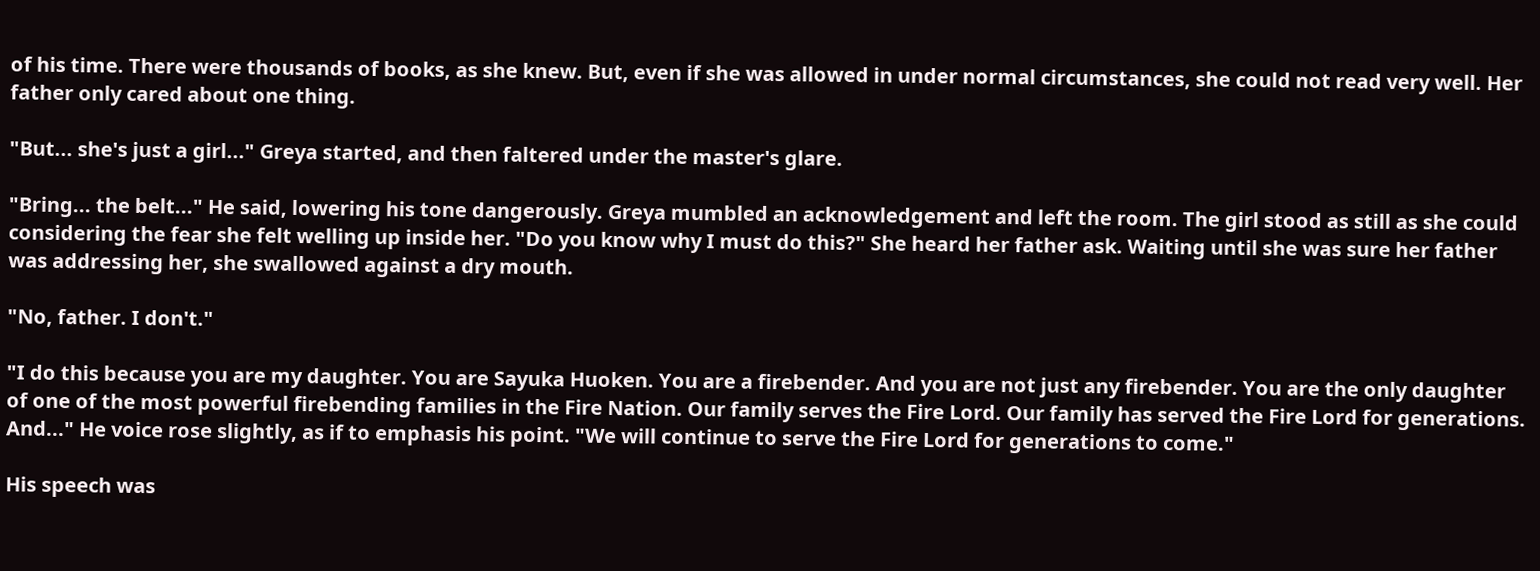of his time. There were thousands of books, as she knew. But, even if she was allowed in under normal circumstances, she could not read very well. Her father only cared about one thing.

"But... she's just a girl..." Greya started, and then faltered under the master's glare.

"Bring... the belt..." He said, lowering his tone dangerously. Greya mumbled an acknowledgement and left the room. The girl stood as still as she could considering the fear she felt welling up inside her. "Do you know why I must do this?" She heard her father ask. Waiting until she was sure her father was addressing her, she swallowed against a dry mouth.

"No, father. I don't."

"I do this because you are my daughter. You are Sayuka Huoken. You are a firebender. And you are not just any firebender. You are the only daughter of one of the most powerful firebending families in the Fire Nation. Our family serves the Fire Lord. Our family has served the Fire Lord for generations. And..." He voice rose slightly, as if to emphasis his point. "We will continue to serve the Fire Lord for generations to come."

His speech was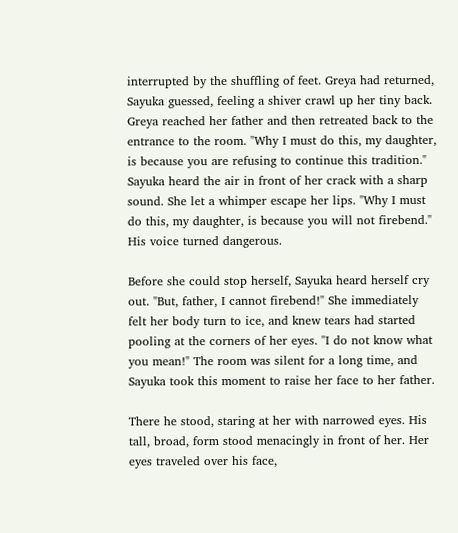interrupted by the shuffling of feet. Greya had returned, Sayuka guessed, feeling a shiver crawl up her tiny back. Greya reached her father and then retreated back to the entrance to the room. "Why I must do this, my daughter, is because you are refusing to continue this tradition." Sayuka heard the air in front of her crack with a sharp sound. She let a whimper escape her lips. "Why I must do this, my daughter, is because you will not firebend." His voice turned dangerous.

Before she could stop herself, Sayuka heard herself cry out. "But, father, I cannot firebend!" She immediately felt her body turn to ice, and knew tears had started pooling at the corners of her eyes. "I do not know what you mean!" The room was silent for a long time, and Sayuka took this moment to raise her face to her father.

There he stood, staring at her with narrowed eyes. His tall, broad, form stood menacingly in front of her. Her eyes traveled over his face,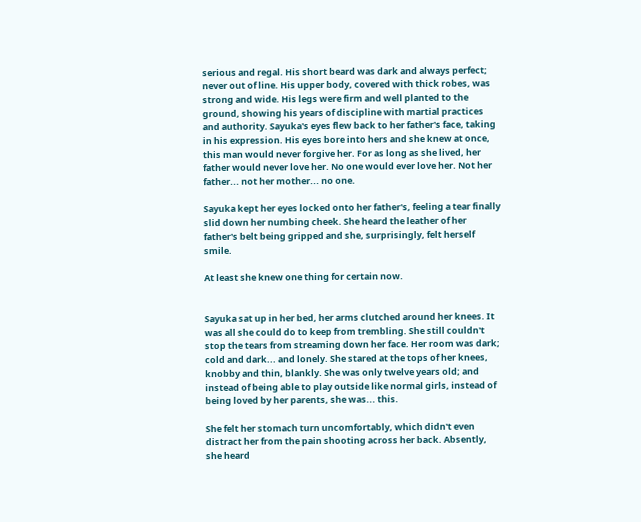serious and regal. His short beard was dark and always perfect; never out of line. His upper body, covered with thick robes, was strong and wide. His legs were firm and well planted to the ground, showing his years of discipline with martial practices and authority. Sayuka's eyes flew back to her father's face, taking in his expression. His eyes bore into hers and she knew at once, this man would never forgive her. For as long as she lived, her father would never love her. No one would ever love her. Not her father... not her mother... no one.

Sayuka kept her eyes locked onto her father's, feeling a tear finally slid down her numbing cheek. She heard the leather of her father's belt being gripped and she, surprisingly, felt herself smile.

At least she knew one thing for certain now.


Sayuka sat up in her bed, her arms clutched around her knees. It was all she could do to keep from trembling. She still couldn't stop the tears from streaming down her face. Her room was dark; cold and dark... and lonely. She stared at the tops of her knees, knobby and thin, blankly. She was only twelve years old; and instead of being able to play outside like normal girls, instead of being loved by her parents, she was... this.

She felt her stomach turn uncomfortably, which didn't even distract her from the pain shooting across her back. Absently, she heard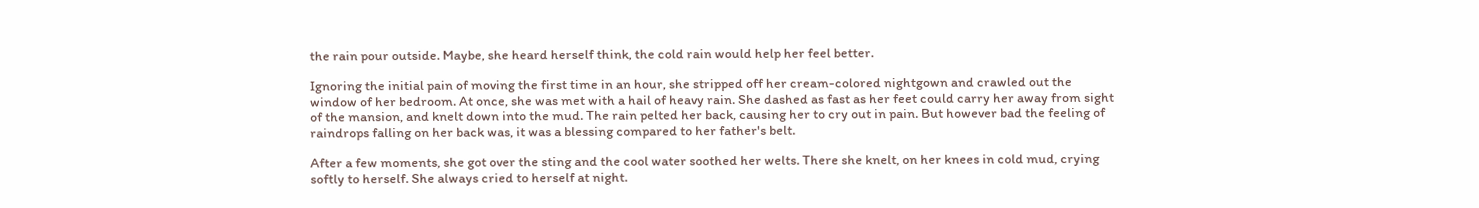the rain pour outside. Maybe, she heard herself think, the cold rain would help her feel better.

Ignoring the initial pain of moving the first time in an hour, she stripped off her cream-colored nightgown and crawled out the window of her bedroom. At once, she was met with a hail of heavy rain. She dashed as fast as her feet could carry her away from sight of the mansion, and knelt down into the mud. The rain pelted her back, causing her to cry out in pain. But however bad the feeling of raindrops falling on her back was, it was a blessing compared to her father's belt.

After a few moments, she got over the sting and the cool water soothed her welts. There she knelt, on her knees in cold mud, crying softly to herself. She always cried to herself at night.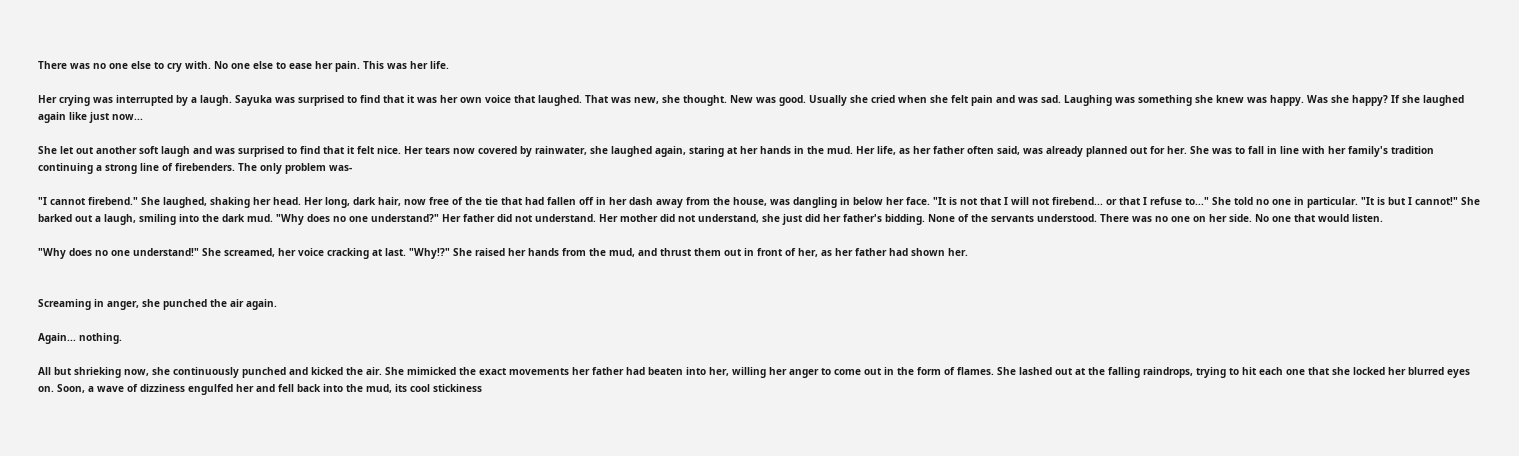There was no one else to cry with. No one else to ease her pain. This was her life.

Her crying was interrupted by a laugh. Sayuka was surprised to find that it was her own voice that laughed. That was new, she thought. New was good. Usually she cried when she felt pain and was sad. Laughing was something she knew was happy. Was she happy? If she laughed again like just now...

She let out another soft laugh and was surprised to find that it felt nice. Her tears now covered by rainwater, she laughed again, staring at her hands in the mud. Her life, as her father often said, was already planned out for her. She was to fall in line with her family's tradition continuing a strong line of firebenders. The only problem was-

"I cannot firebend." She laughed, shaking her head. Her long, dark hair, now free of the tie that had fallen off in her dash away from the house, was dangling in below her face. "It is not that I will not firebend... or that I refuse to..." She told no one in particular. "It is but I cannot!" She barked out a laugh, smiling into the dark mud. "Why does no one understand?" Her father did not understand. Her mother did not understand, she just did her father's bidding. None of the servants understood. There was no one on her side. No one that would listen.

"Why does no one understand!" She screamed, her voice cracking at last. "Why!?" She raised her hands from the mud, and thrust them out in front of her, as her father had shown her.


Screaming in anger, she punched the air again.

Again... nothing.

All but shrieking now, she continuously punched and kicked the air. She mimicked the exact movements her father had beaten into her, willing her anger to come out in the form of flames. She lashed out at the falling raindrops, trying to hit each one that she locked her blurred eyes on. Soon, a wave of dizziness engulfed her and fell back into the mud, its cool stickiness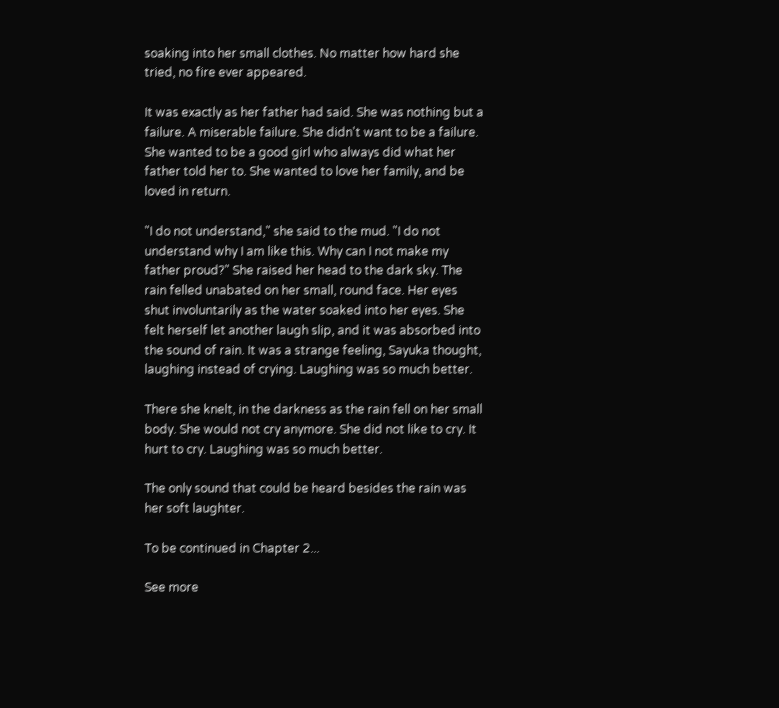soaking into her small clothes. No matter how hard she tried, no fire ever appeared.

It was exactly as her father had said. She was nothing but a failure. A miserable failure. She didn't want to be a failure. She wanted to be a good girl who always did what her father told her to. She wanted to love her family, and be loved in return.

"I do not understand," she said to the mud. "I do not understand why I am like this. Why can I not make my father proud?" She raised her head to the dark sky. The rain felled unabated on her small, round face. Her eyes shut involuntarily as the water soaked into her eyes. She felt herself let another laugh slip, and it was absorbed into the sound of rain. It was a strange feeling, Sayuka thought, laughing instead of crying. Laughing was so much better.

There she knelt, in the darkness as the rain fell on her small body. She would not cry anymore. She did not like to cry. It hurt to cry. Laughing was so much better.

The only sound that could be heard besides the rain was her soft laughter.

To be continued in Chapter 2...

See more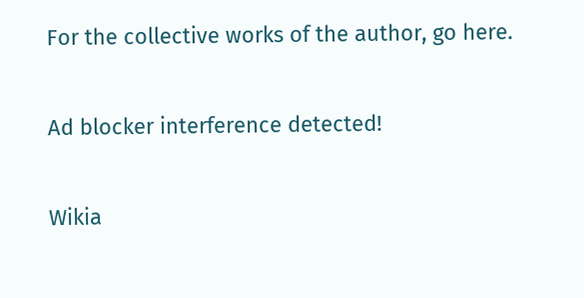For the collective works of the author, go here.

Ad blocker interference detected!

Wikia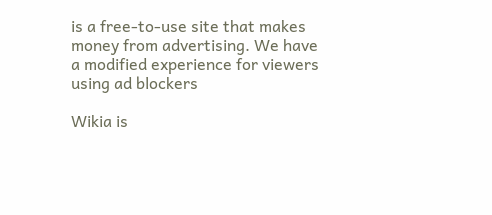is a free-to-use site that makes money from advertising. We have a modified experience for viewers using ad blockers

Wikia is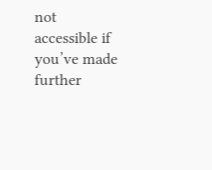not accessible if you’ve made further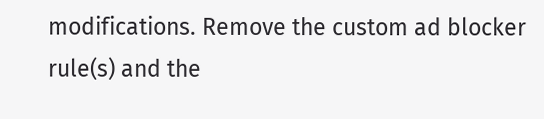modifications. Remove the custom ad blocker rule(s) and the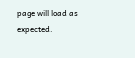page will load as expected.